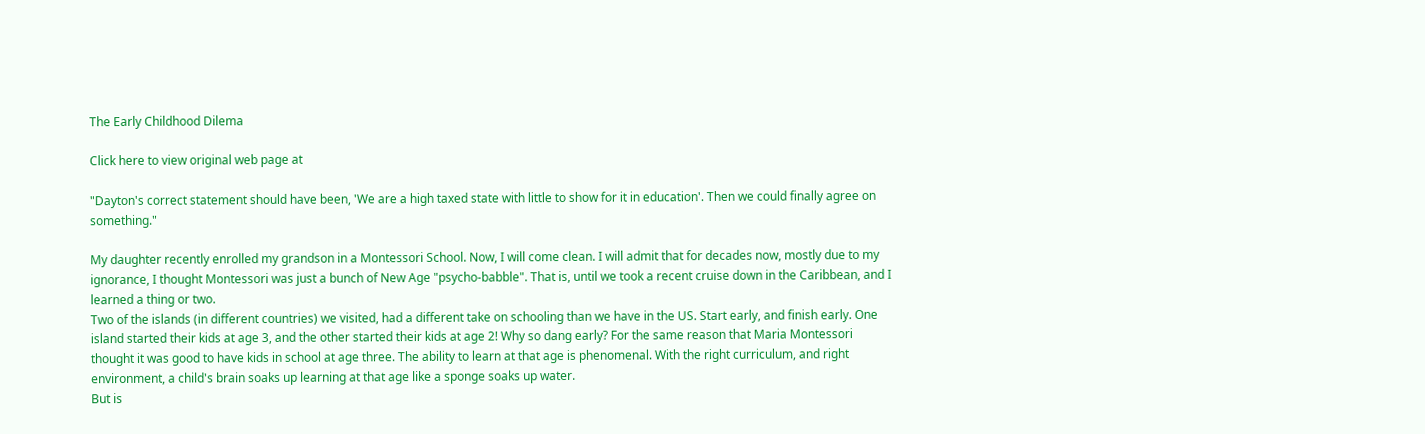The Early Childhood Dilema

Click here to view original web page at

"Dayton's correct statement should have been, 'We are a high taxed state with little to show for it in education'. Then we could finally agree on something."

My daughter recently enrolled my grandson in a Montessori School. Now, I will come clean. I will admit that for decades now, mostly due to my ignorance, I thought Montessori was just a bunch of New Age "psycho-babble". That is, until we took a recent cruise down in the Caribbean, and I learned a thing or two.
Two of the islands (in different countries) we visited, had a different take on schooling than we have in the US. Start early, and finish early. One island started their kids at age 3, and the other started their kids at age 2! Why so dang early? For the same reason that Maria Montessori thought it was good to have kids in school at age three. The ability to learn at that age is phenomenal. With the right curriculum, and right environment, a child's brain soaks up learning at that age like a sponge soaks up water.
But is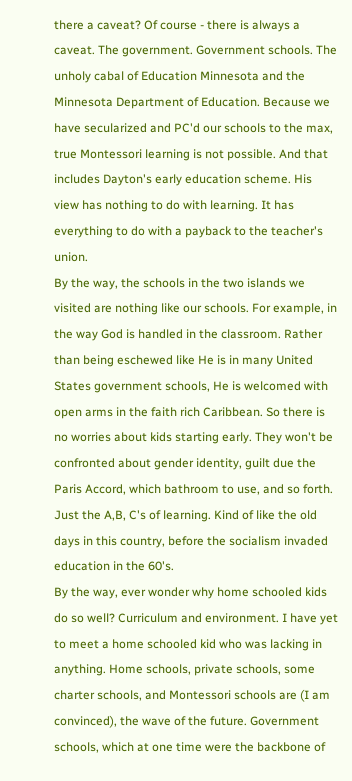there a caveat? Of course - there is always a caveat. The government. Government schools. The unholy cabal of Education Minnesota and the Minnesota Department of Education. Because we have secularized and PC'd our schools to the max, true Montessori learning is not possible. And that includes Dayton's early education scheme. His view has nothing to do with learning. It has everything to do with a payback to the teacher's union.
By the way, the schools in the two islands we visited are nothing like our schools. For example, in the way God is handled in the classroom. Rather than being eschewed like He is in many United States government schools, He is welcomed with open arms in the faith rich Caribbean. So there is no worries about kids starting early. They won't be confronted about gender identity, guilt due the Paris Accord, which bathroom to use, and so forth. Just the A,B, C's of learning. Kind of like the old days in this country, before the socialism invaded education in the 60's.
By the way, ever wonder why home schooled kids do so well? Curriculum and environment. I have yet to meet a home schooled kid who was lacking in anything. Home schools, private schools, some charter schools, and Montessori schools are (I am convinced), the wave of the future. Government schools, which at one time were the backbone of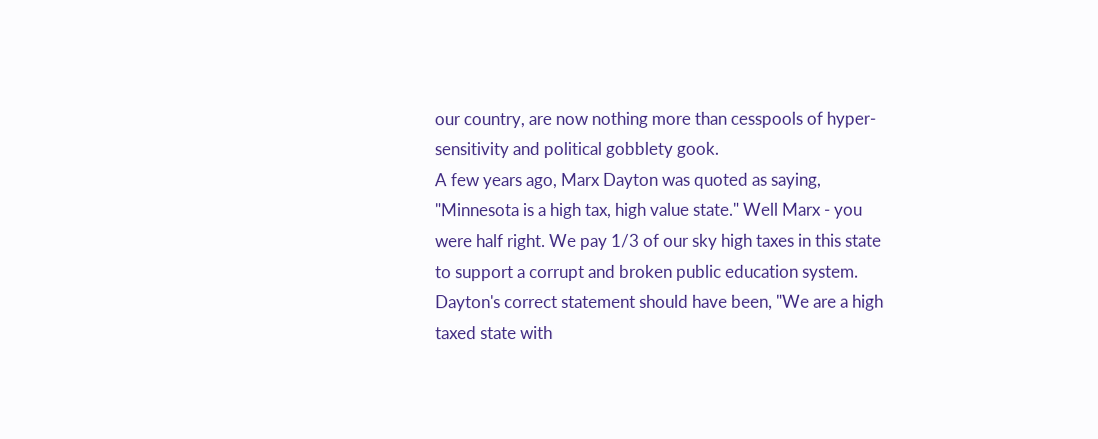our country, are now nothing more than cesspools of hyper-sensitivity and political gobblety gook.
A few years ago, Marx Dayton was quoted as saying, "Minnesota is a high tax, high value state." Well Marx - you were half right. We pay 1/3 of our sky high taxes in this state to support a corrupt and broken public education system. Dayton's correct statement should have been, "We are a high taxed state with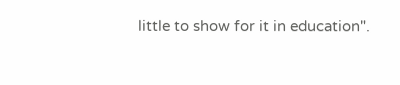little to show for it in education".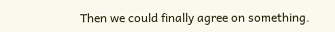Then we could finally agree on something.